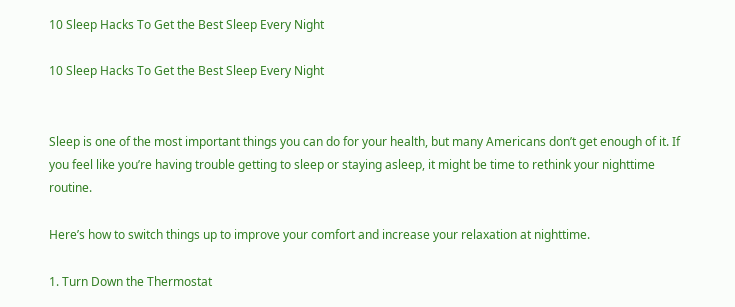10 Sleep Hacks To Get the Best Sleep Every Night

10 Sleep Hacks To Get the Best Sleep Every Night


Sleep is one of the most important things you can do for your health, but many Americans don’t get enough of it. If you feel like you’re having trouble getting to sleep or staying asleep, it might be time to rethink your nighttime routine.

Here’s how to switch things up to improve your comfort and increase your relaxation at nighttime.

1. Turn Down the Thermostat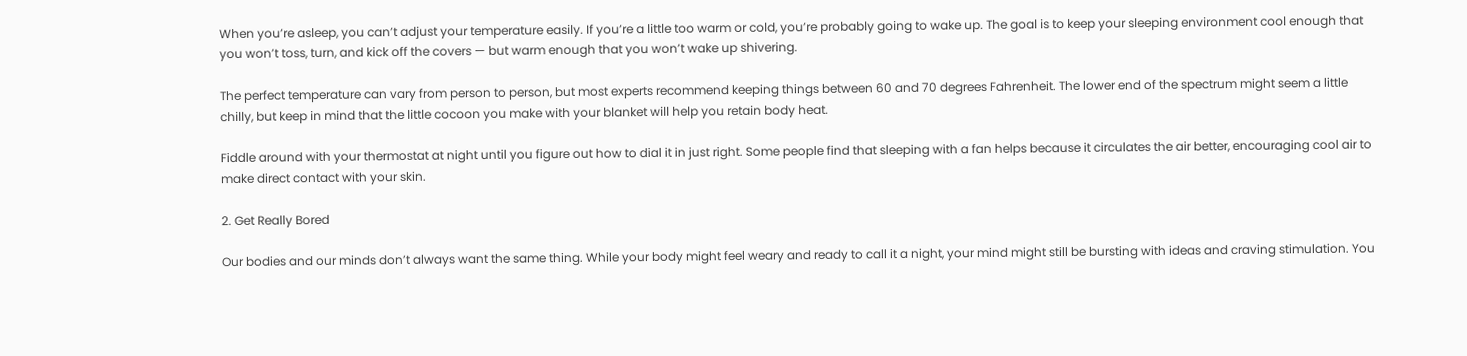When you’re asleep, you can’t adjust your temperature easily. If you’re a little too warm or cold, you’re probably going to wake up. The goal is to keep your sleeping environment cool enough that you won’t toss, turn, and kick off the covers — but warm enough that you won’t wake up shivering.

The perfect temperature can vary from person to person, but most experts recommend keeping things between 60 and 70 degrees Fahrenheit. The lower end of the spectrum might seem a little chilly, but keep in mind that the little cocoon you make with your blanket will help you retain body heat.

Fiddle around with your thermostat at night until you figure out how to dial it in just right. Some people find that sleeping with a fan helps because it circulates the air better, encouraging cool air to make direct contact with your skin.

2. Get Really Bored

Our bodies and our minds don’t always want the same thing. While your body might feel weary and ready to call it a night, your mind might still be bursting with ideas and craving stimulation. You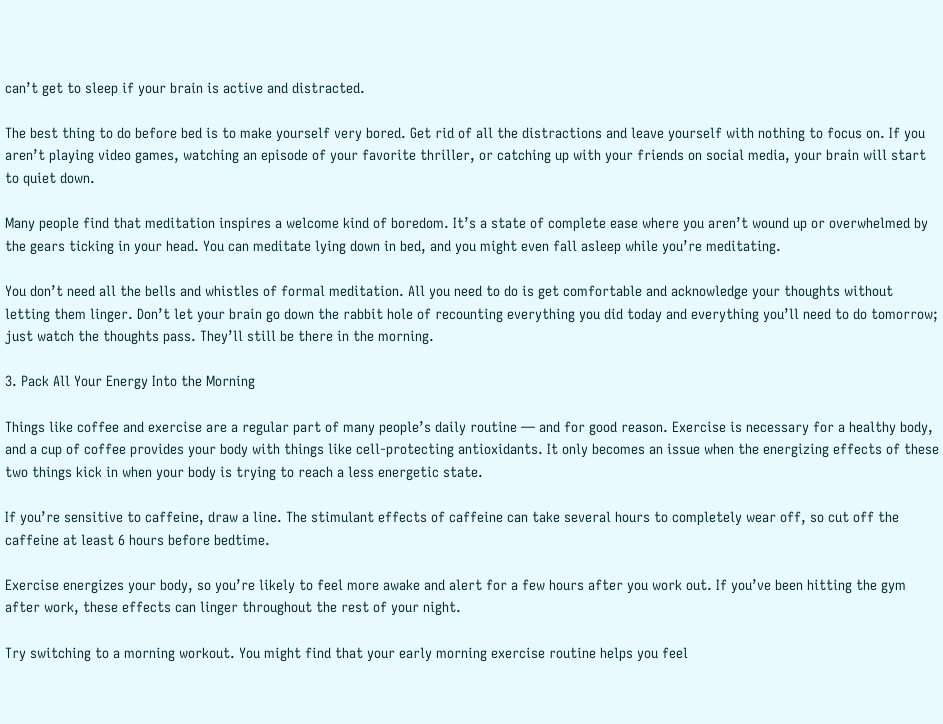can’t get to sleep if your brain is active and distracted.

The best thing to do before bed is to make yourself very bored. Get rid of all the distractions and leave yourself with nothing to focus on. If you aren’t playing video games, watching an episode of your favorite thriller, or catching up with your friends on social media, your brain will start to quiet down.

Many people find that meditation inspires a welcome kind of boredom. It’s a state of complete ease where you aren’t wound up or overwhelmed by the gears ticking in your head. You can meditate lying down in bed, and you might even fall asleep while you’re meditating.

You don’t need all the bells and whistles of formal meditation. All you need to do is get comfortable and acknowledge your thoughts without letting them linger. Don’t let your brain go down the rabbit hole of recounting everything you did today and everything you’ll need to do tomorrow; just watch the thoughts pass. They’ll still be there in the morning.

3. Pack All Your Energy Into the Morning

Things like coffee and exercise are a regular part of many people’s daily routine — and for good reason. Exercise is necessary for a healthy body, and a cup of coffee provides your body with things like cell-protecting antioxidants. It only becomes an issue when the energizing effects of these two things kick in when your body is trying to reach a less energetic state.

If you’re sensitive to caffeine, draw a line. The stimulant effects of caffeine can take several hours to completely wear off, so cut off the caffeine at least 6 hours before bedtime.

Exercise energizes your body, so you’re likely to feel more awake and alert for a few hours after you work out. If you’ve been hitting the gym after work, these effects can linger throughout the rest of your night.

Try switching to a morning workout. You might find that your early morning exercise routine helps you feel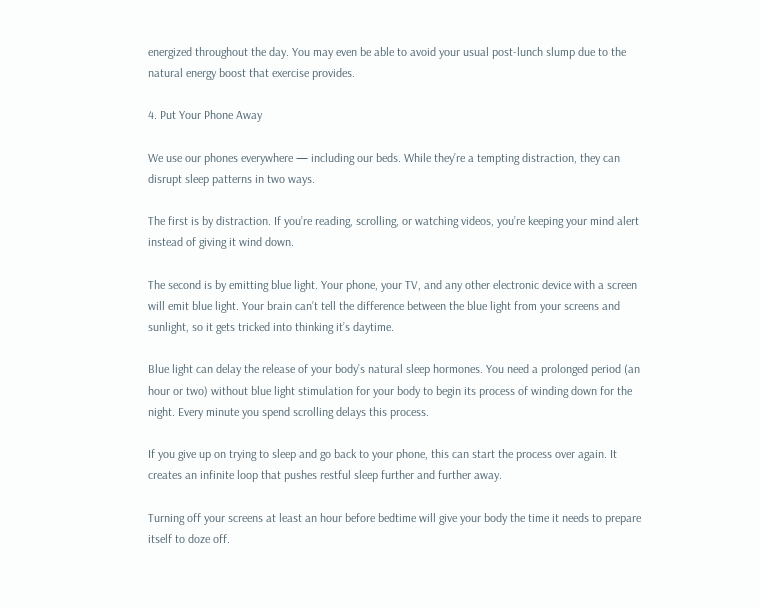energized throughout the day. You may even be able to avoid your usual post-lunch slump due to the natural energy boost that exercise provides.

4. Put Your Phone Away

We use our phones everywhere — including our beds. While they’re a tempting distraction, they can disrupt sleep patterns in two ways.

The first is by distraction. If you’re reading, scrolling, or watching videos, you’re keeping your mind alert instead of giving it wind down.

The second is by emitting blue light. Your phone, your TV, and any other electronic device with a screen will emit blue light. Your brain can’t tell the difference between the blue light from your screens and sunlight, so it gets tricked into thinking it’s daytime.

Blue light can delay the release of your body’s natural sleep hormones. You need a prolonged period (an hour or two) without blue light stimulation for your body to begin its process of winding down for the night. Every minute you spend scrolling delays this process.

If you give up on trying to sleep and go back to your phone, this can start the process over again. It creates an infinite loop that pushes restful sleep further and further away.

Turning off your screens at least an hour before bedtime will give your body the time it needs to prepare itself to doze off.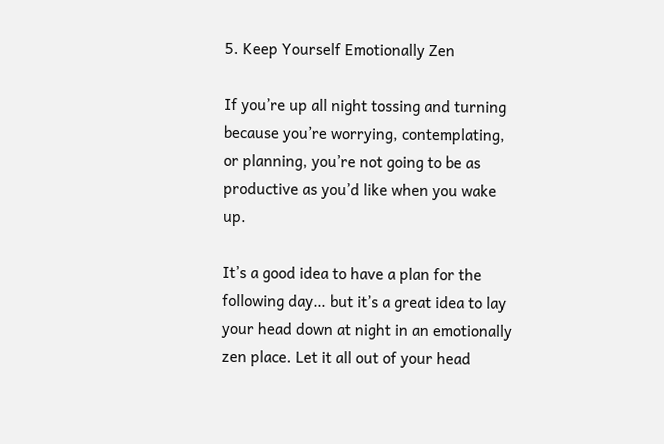5. Keep Yourself Emotionally Zen

If you’re up all night tossing and turning because you’re worrying, contemplating, or planning, you’re not going to be as productive as you’d like when you wake up.

It’s a good idea to have a plan for the following day… but it’s a great idea to lay your head down at night in an emotionally zen place. Let it all out of your head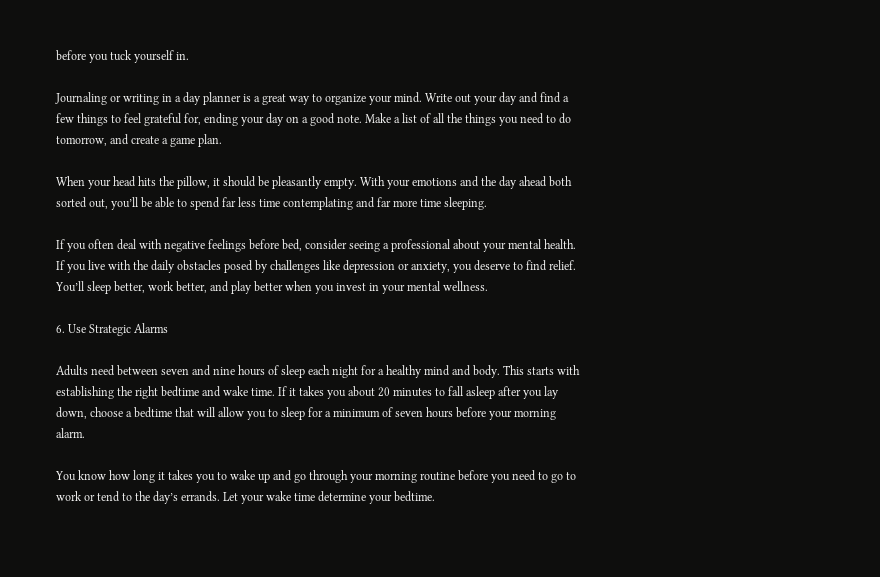before you tuck yourself in.

Journaling or writing in a day planner is a great way to organize your mind. Write out your day and find a few things to feel grateful for, ending your day on a good note. Make a list of all the things you need to do tomorrow, and create a game plan.

When your head hits the pillow, it should be pleasantly empty. With your emotions and the day ahead both sorted out, you’ll be able to spend far less time contemplating and far more time sleeping.

If you often deal with negative feelings before bed, consider seeing a professional about your mental health. If you live with the daily obstacles posed by challenges like depression or anxiety, you deserve to find relief. You’ll sleep better, work better, and play better when you invest in your mental wellness.

6. Use Strategic Alarms

Adults need between seven and nine hours of sleep each night for a healthy mind and body. This starts with establishing the right bedtime and wake time. If it takes you about 20 minutes to fall asleep after you lay down, choose a bedtime that will allow you to sleep for a minimum of seven hours before your morning alarm.

You know how long it takes you to wake up and go through your morning routine before you need to go to work or tend to the day’s errands. Let your wake time determine your bedtime.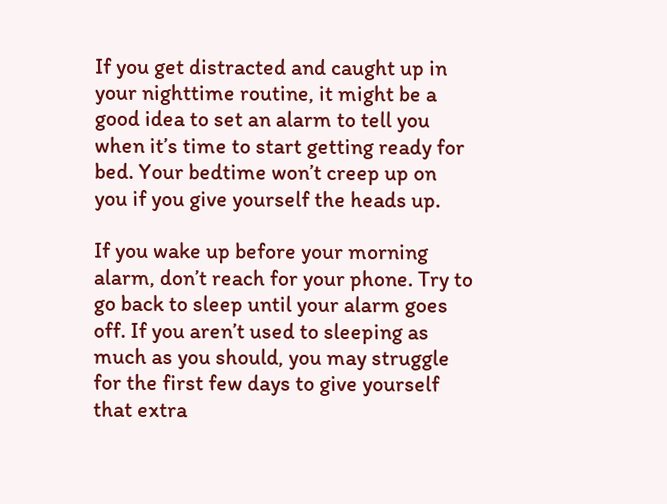If you get distracted and caught up in your nighttime routine, it might be a good idea to set an alarm to tell you when it’s time to start getting ready for bed. Your bedtime won’t creep up on you if you give yourself the heads up.

If you wake up before your morning alarm, don’t reach for your phone. Try to go back to sleep until your alarm goes off. If you aren’t used to sleeping as much as you should, you may struggle for the first few days to give yourself that extra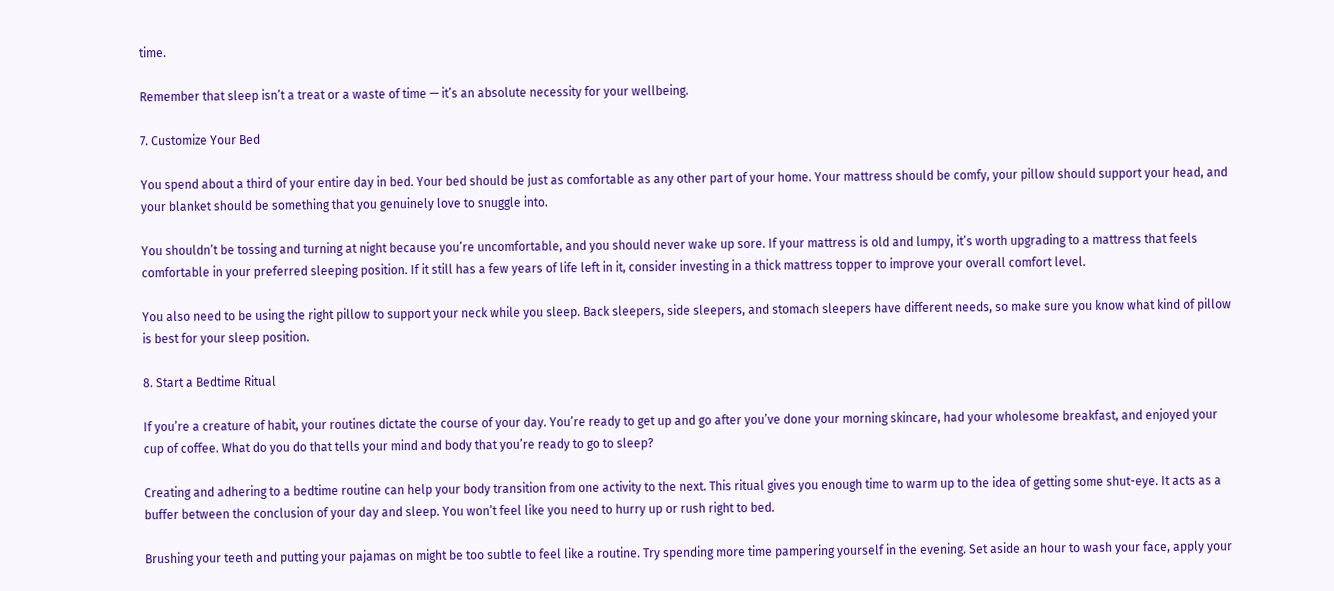time.

Remember that sleep isn’t a treat or a waste of time — it’s an absolute necessity for your wellbeing.

7. Customize Your Bed

You spend about a third of your entire day in bed. Your bed should be just as comfortable as any other part of your home. Your mattress should be comfy, your pillow should support your head, and your blanket should be something that you genuinely love to snuggle into.

You shouldn’t be tossing and turning at night because you’re uncomfortable, and you should never wake up sore. If your mattress is old and lumpy, it’s worth upgrading to a mattress that feels comfortable in your preferred sleeping position. If it still has a few years of life left in it, consider investing in a thick mattress topper to improve your overall comfort level.

You also need to be using the right pillow to support your neck while you sleep. Back sleepers, side sleepers, and stomach sleepers have different needs, so make sure you know what kind of pillow is best for your sleep position.

8. Start a Bedtime Ritual

If you’re a creature of habit, your routines dictate the course of your day. You’re ready to get up and go after you’ve done your morning skincare, had your wholesome breakfast, and enjoyed your cup of coffee. What do you do that tells your mind and body that you’re ready to go to sleep?

Creating and adhering to a bedtime routine can help your body transition from one activity to the next. This ritual gives you enough time to warm up to the idea of getting some shut-eye. It acts as a buffer between the conclusion of your day and sleep. You won’t feel like you need to hurry up or rush right to bed.

Brushing your teeth and putting your pajamas on might be too subtle to feel like a routine. Try spending more time pampering yourself in the evening. Set aside an hour to wash your face, apply your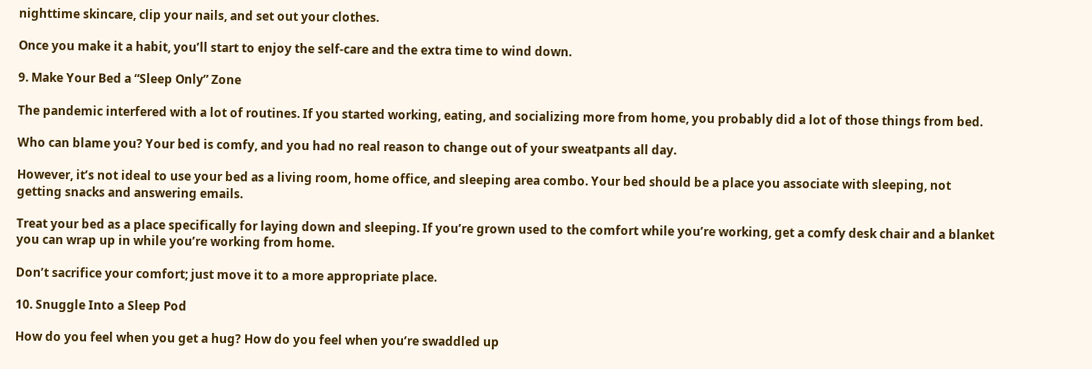nighttime skincare, clip your nails, and set out your clothes.

Once you make it a habit, you’ll start to enjoy the self-care and the extra time to wind down.

9. Make Your Bed a “Sleep Only” Zone

The pandemic interfered with a lot of routines. If you started working, eating, and socializing more from home, you probably did a lot of those things from bed.

Who can blame you? Your bed is comfy, and you had no real reason to change out of your sweatpants all day.

However, it’s not ideal to use your bed as a living room, home office, and sleeping area combo. Your bed should be a place you associate with sleeping, not getting snacks and answering emails.

Treat your bed as a place specifically for laying down and sleeping. If you’re grown used to the comfort while you’re working, get a comfy desk chair and a blanket you can wrap up in while you’re working from home.

Don’t sacrifice your comfort; just move it to a more appropriate place.

10. Snuggle Into a Sleep Pod

How do you feel when you get a hug? How do you feel when you’re swaddled up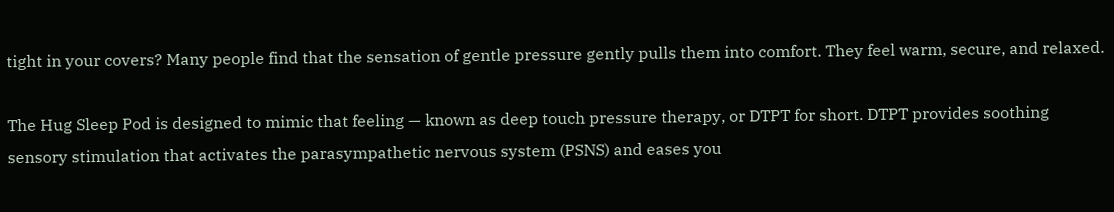tight in your covers? Many people find that the sensation of gentle pressure gently pulls them into comfort. They feel warm, secure, and relaxed.

The Hug Sleep Pod is designed to mimic that feeling — known as deep touch pressure therapy, or DTPT for short. DTPT provides soothing sensory stimulation that activates the parasympathetic nervous system (PSNS) and eases you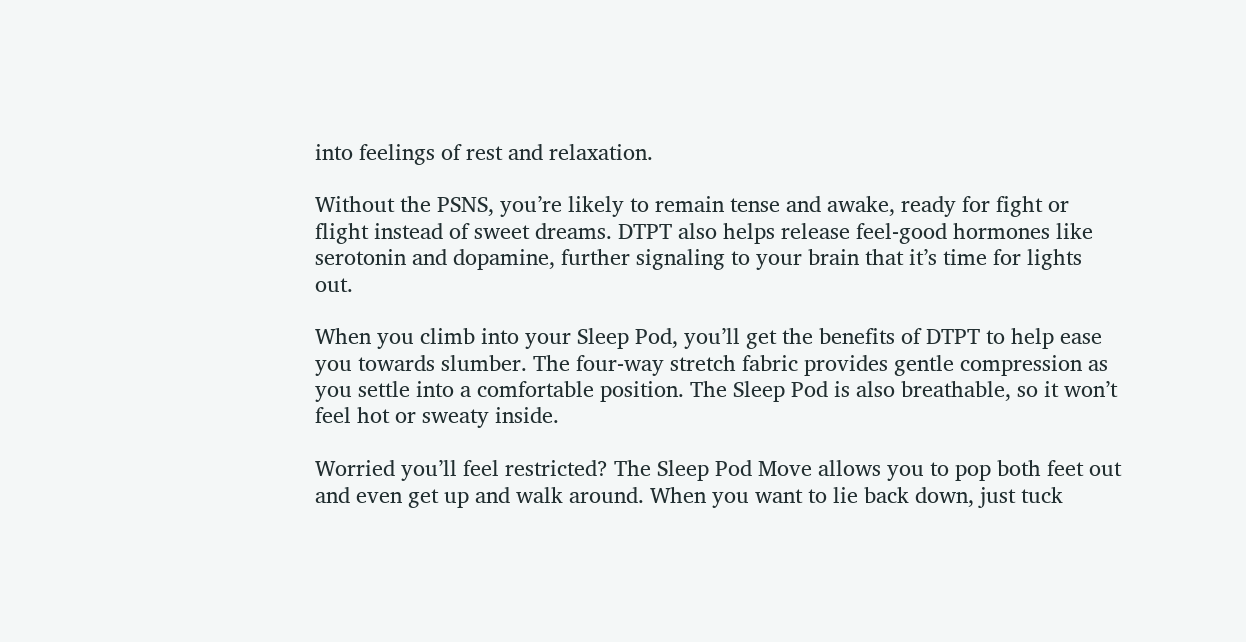into feelings of rest and relaxation.

Without the PSNS, you’re likely to remain tense and awake, ready for fight or flight instead of sweet dreams. DTPT also helps release feel-good hormones like serotonin and dopamine, further signaling to your brain that it’s time for lights out.

When you climb into your Sleep Pod, you’ll get the benefits of DTPT to help ease you towards slumber. The four-way stretch fabric provides gentle compression as you settle into a comfortable position. The Sleep Pod is also breathable, so it won’t feel hot or sweaty inside.

Worried you’ll feel restricted? The Sleep Pod Move allows you to pop both feet out and even get up and walk around. When you want to lie back down, just tuck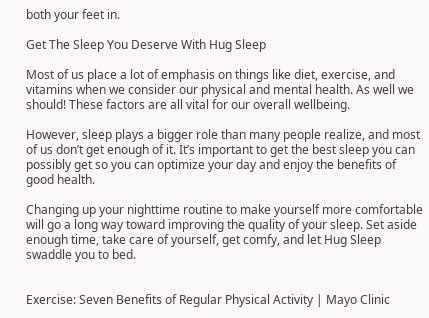both your feet in.

Get The Sleep You Deserve With Hug Sleep

Most of us place a lot of emphasis on things like diet, exercise, and vitamins when we consider our physical and mental health. As well we should! These factors are all vital for our overall wellbeing.

However, sleep plays a bigger role than many people realize, and most of us don’t get enough of it. It’s important to get the best sleep you can possibly get so you can optimize your day and enjoy the benefits of good health.

Changing up your nighttime routine to make yourself more comfortable will go a long way toward improving the quality of your sleep. Set aside enough time, take care of yourself, get comfy, and let Hug Sleep swaddle you to bed.


Exercise: Seven Benefits of Regular Physical Activity | Mayo Clinic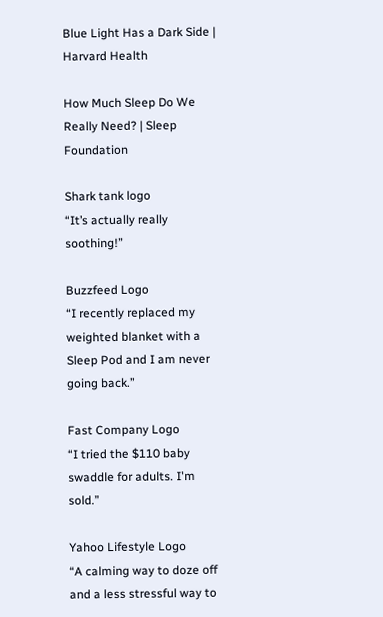Blue Light Has a Dark Side | Harvard Health

How Much Sleep Do We Really Need? | Sleep Foundation

Shark tank logo
“It’s actually really soothing!”

Buzzfeed Logo
“I recently replaced my weighted blanket with a Sleep Pod and I am never going back.”

Fast Company Logo
“I tried the $110 baby swaddle for adults. I'm sold.”

Yahoo Lifestyle Logo
“A calming way to doze off and a less stressful way to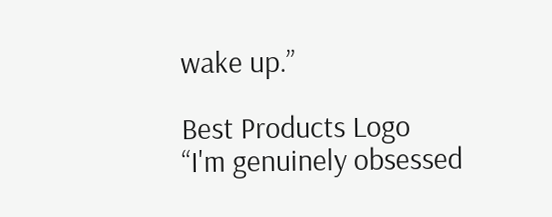wake up.”

Best Products Logo
“I'm genuinely obsessed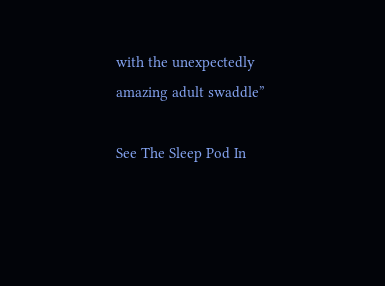with the unexpectedly amazing adult swaddle”

See The Sleep Pod In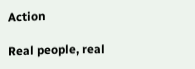Action

Real people, real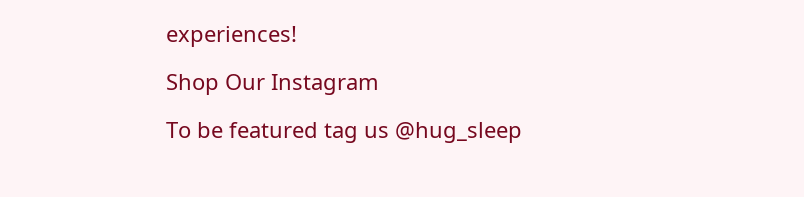experiences!

Shop Our Instagram

To be featured tag us @hug_sleep